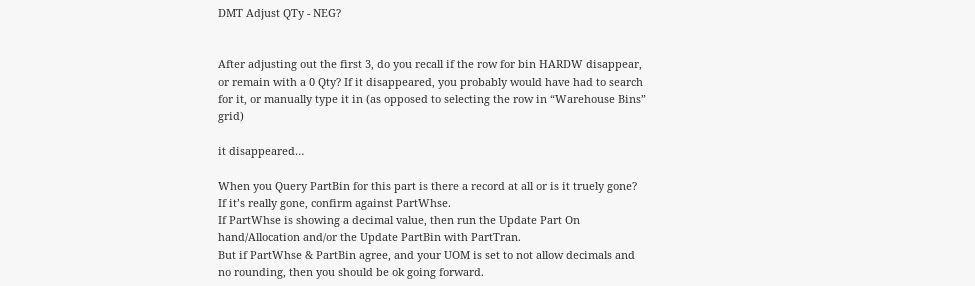DMT Adjust QTy - NEG?


After adjusting out the first 3, do you recall if the row for bin HARDW disappear, or remain with a 0 Qty? If it disappeared, you probably would have had to search for it, or manually type it in (as opposed to selecting the row in “Warehouse Bins” grid)

it disappeared…

When you Query PartBin for this part is there a record at all or is it truely gone?
If it’s really gone, confirm against PartWhse.
If PartWhse is showing a decimal value, then run the Update Part On hand/Allocation and/or the Update PartBin with PartTran.
But if PartWhse & PartBin agree, and your UOM is set to not allow decimals and no rounding, then you should be ok going forward.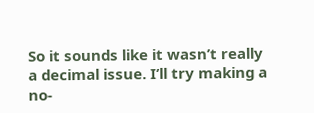So it sounds like it wasn’t really a decimal issue. I’ll try making a no-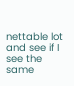nettable lot and see if I see the same